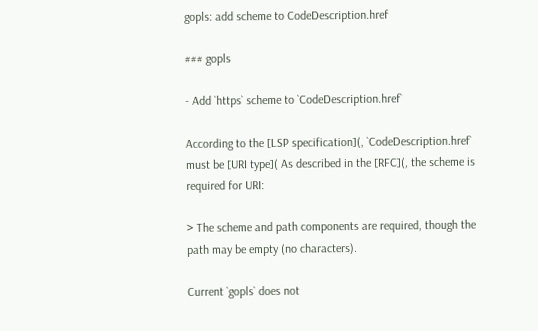gopls: add scheme to CodeDescription.href

### gopls

- Add `https` scheme to `CodeDescription.href`

According to the [LSP specification](, `CodeDescription.href` must be [URI type]( As described in the [RFC](, the scheme is required for URI:

> The scheme and path components are required, though the path may be empty (no characters).

Current `gopls` does not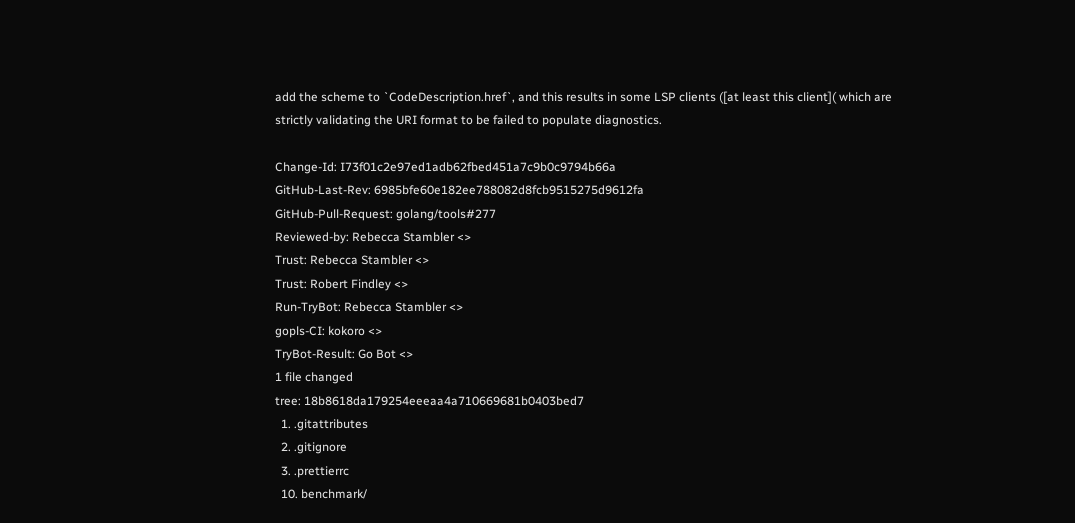add the scheme to `CodeDescription.href`, and this results in some LSP clients ([at least this client]( which are strictly validating the URI format to be failed to populate diagnostics.

Change-Id: I73f01c2e97ed1adb62fbed451a7c9b0c9794b66a
GitHub-Last-Rev: 6985bfe60e182ee788082d8fcb9515275d9612fa
GitHub-Pull-Request: golang/tools#277
Reviewed-by: Rebecca Stambler <>
Trust: Rebecca Stambler <>
Trust: Robert Findley <>
Run-TryBot: Rebecca Stambler <>
gopls-CI: kokoro <>
TryBot-Result: Go Bot <>
1 file changed
tree: 18b8618da179254eeeaa4a710669681b0403bed7
  1. .gitattributes
  2. .gitignore
  3. .prettierrc
  10. benchmark/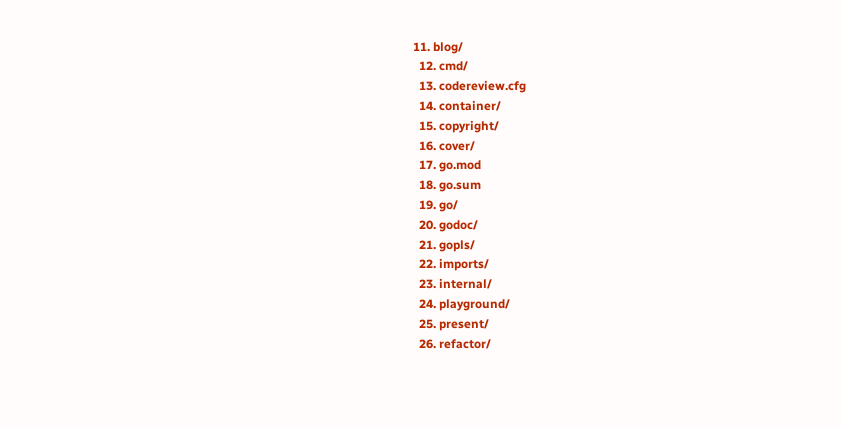11. blog/
  12. cmd/
  13. codereview.cfg
  14. container/
  15. copyright/
  16. cover/
  17. go.mod
  18. go.sum
  19. go/
  20. godoc/
  21. gopls/
  22. imports/
  23. internal/
  24. playground/
  25. present/
  26. refactor/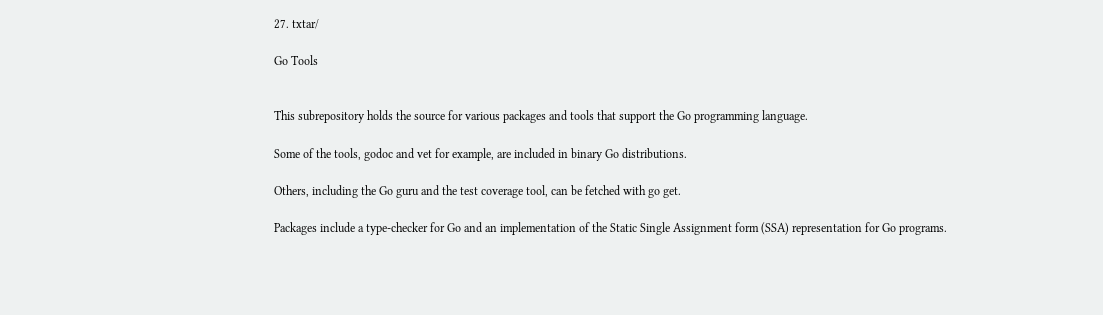27. txtar/

Go Tools


This subrepository holds the source for various packages and tools that support the Go programming language.

Some of the tools, godoc and vet for example, are included in binary Go distributions.

Others, including the Go guru and the test coverage tool, can be fetched with go get.

Packages include a type-checker for Go and an implementation of the Static Single Assignment form (SSA) representation for Go programs.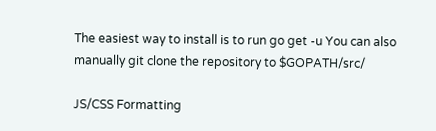The easiest way to install is to run go get -u You can also manually git clone the repository to $GOPATH/src/

JS/CSS Formatting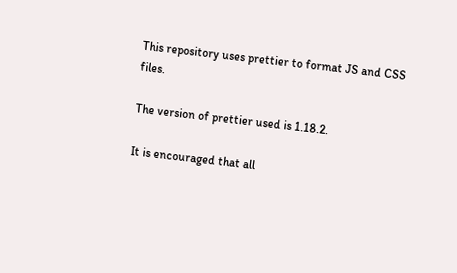This repository uses prettier to format JS and CSS files.

The version of prettier used is 1.18.2.

It is encouraged that all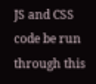JS and CSS code be run through this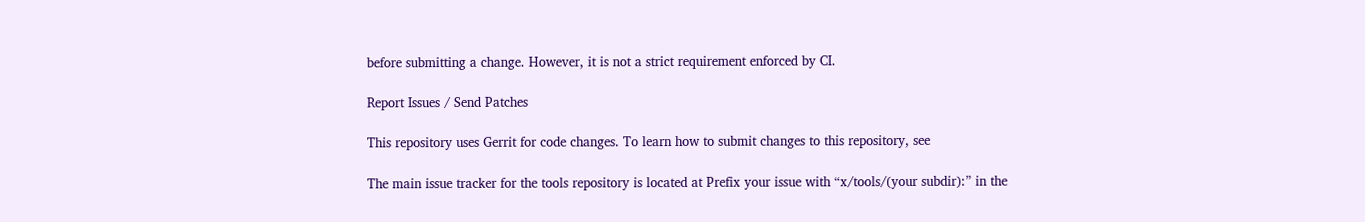before submitting a change. However, it is not a strict requirement enforced by CI.

Report Issues / Send Patches

This repository uses Gerrit for code changes. To learn how to submit changes to this repository, see

The main issue tracker for the tools repository is located at Prefix your issue with “x/tools/(your subdir):” in the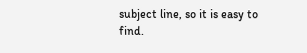subject line, so it is easy to find.